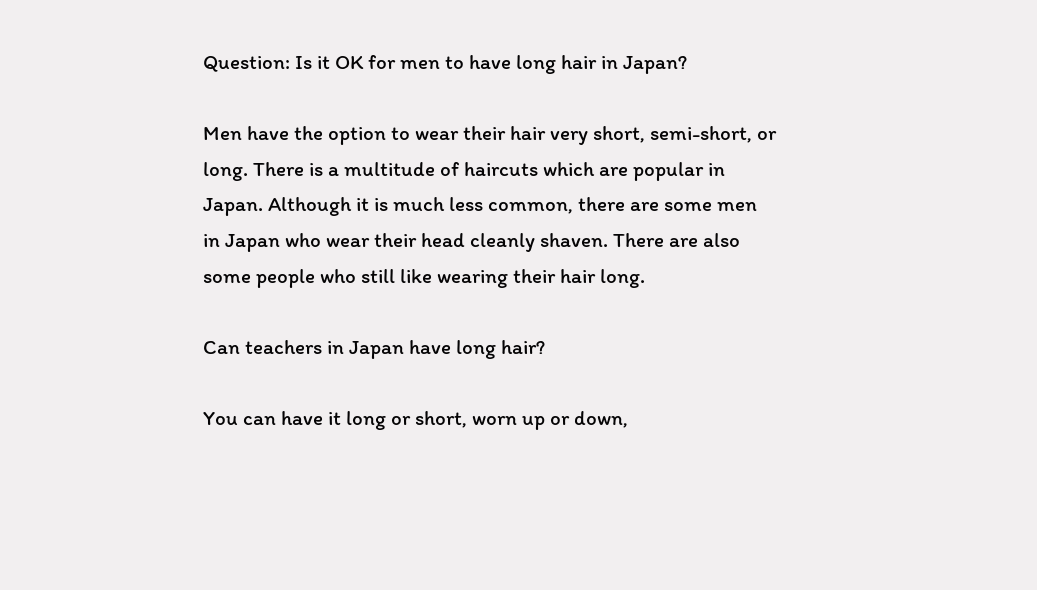Question: Is it OK for men to have long hair in Japan?

Men have the option to wear their hair very short, semi-short, or long. There is a multitude of haircuts which are popular in Japan. Although it is much less common, there are some men in Japan who wear their head cleanly shaven. There are also some people who still like wearing their hair long.

Can teachers in Japan have long hair?

You can have it long or short, worn up or down,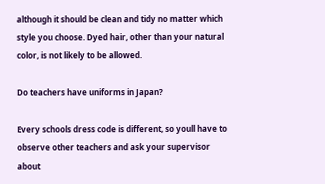although it should be clean and tidy no matter which style you choose. Dyed hair, other than your natural color, is not likely to be allowed.

Do teachers have uniforms in Japan?

Every schools dress code is different, so youll have to observe other teachers and ask your supervisor about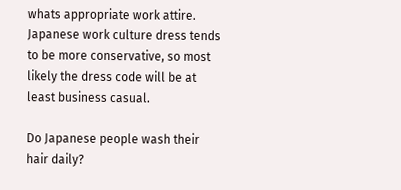whats appropriate work attire. Japanese work culture dress tends to be more conservative, so most likely the dress code will be at least business casual.

Do Japanese people wash their hair daily?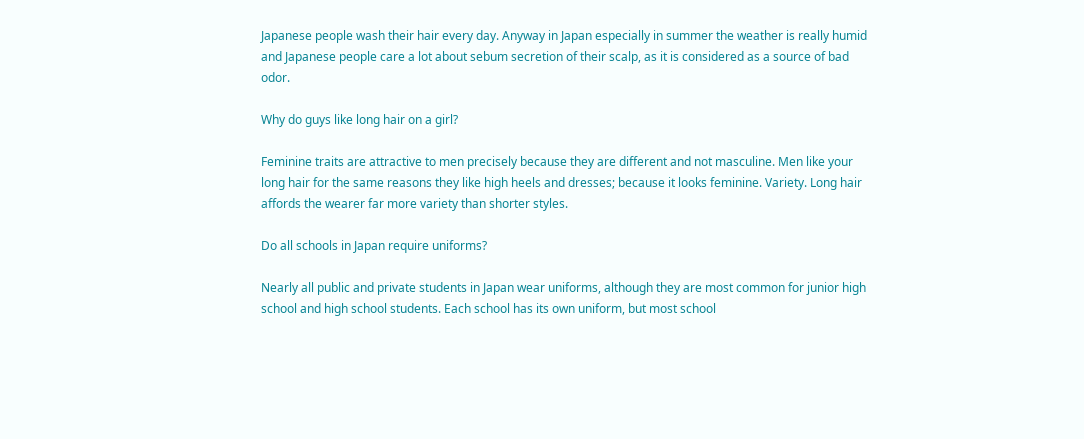Japanese people wash their hair every day. Anyway in Japan especially in summer the weather is really humid and Japanese people care a lot about sebum secretion of their scalp, as it is considered as a source of bad odor.

Why do guys like long hair on a girl?

Feminine traits are attractive to men precisely because they are different and not masculine. Men like your long hair for the same reasons they like high heels and dresses; because it looks feminine. Variety. Long hair affords the wearer far more variety than shorter styles.

Do all schools in Japan require uniforms?

Nearly all public and private students in Japan wear uniforms, although they are most common for junior high school and high school students. Each school has its own uniform, but most school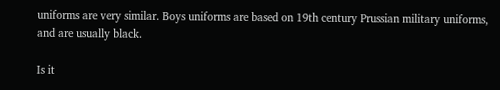uniforms are very similar. Boys uniforms are based on 19th century Prussian military uniforms, and are usually black.

Is it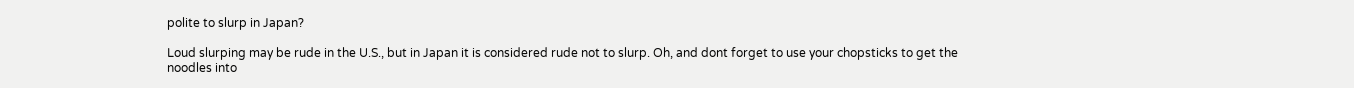polite to slurp in Japan?

Loud slurping may be rude in the U.S., but in Japan it is considered rude not to slurp. Oh, and dont forget to use your chopsticks to get the noodles into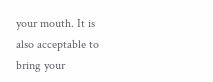your mouth. It is also acceptable to bring your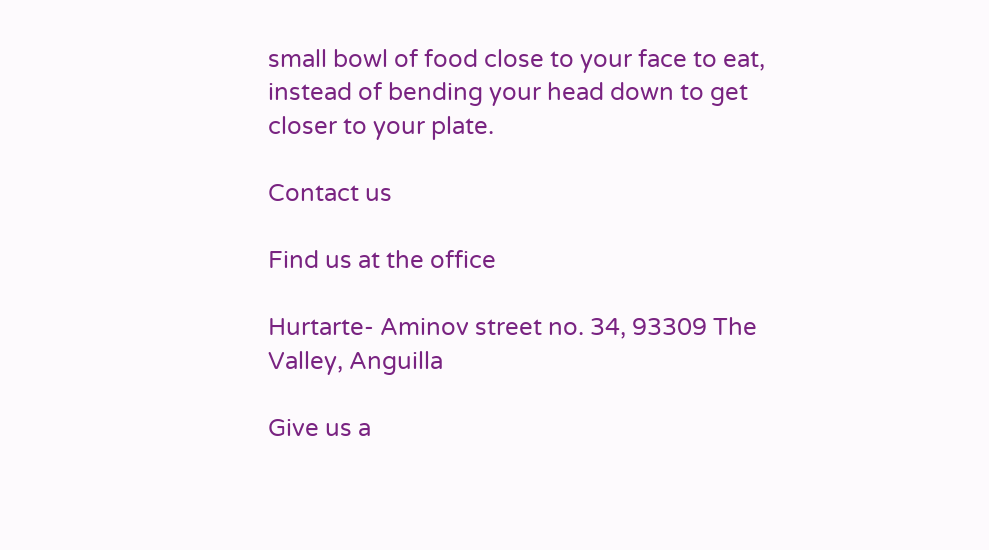small bowl of food close to your face to eat, instead of bending your head down to get closer to your plate.

Contact us

Find us at the office

Hurtarte- Aminov street no. 34, 93309 The Valley, Anguilla

Give us a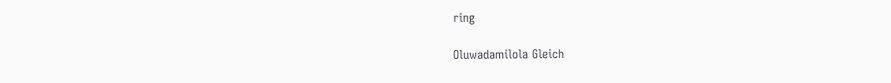ring

Oluwadamilola Gleich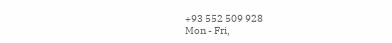+93 552 509 928
Mon - Fri,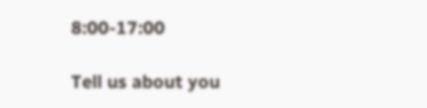8:00-17:00

Tell us about you